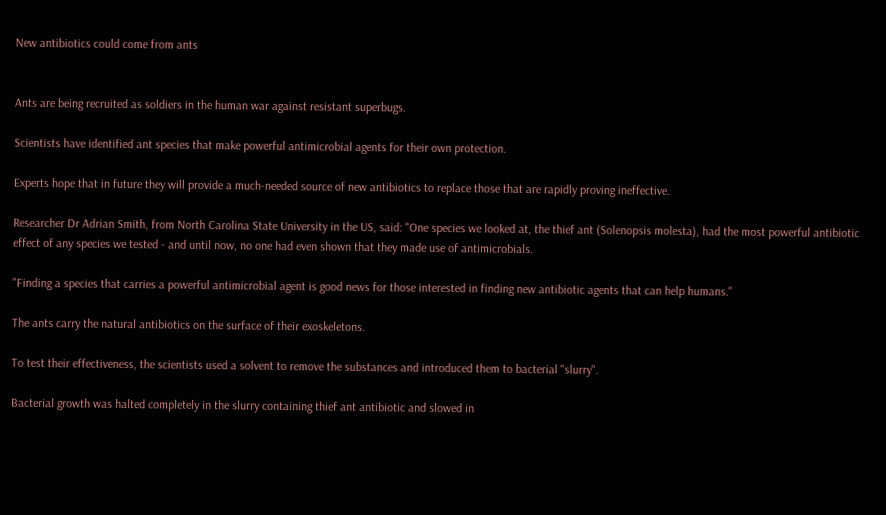New antibiotics could come from ants


Ants are being recruited as soldiers in the human war against resistant superbugs.

Scientists have identified ant species that make powerful antimicrobial agents for their own protection.

Experts hope that in future they will provide a much-needed source of new antibiotics to replace those that are rapidly proving ineffective.

Researcher Dr Adrian Smith, from North Carolina State University in the US, said: "One species we looked at, the thief ant (Solenopsis molesta), had the most powerful antibiotic effect of any species we tested - and until now, no one had even shown that they made use of antimicrobials.

"Finding a species that carries a powerful antimicrobial agent is good news for those interested in finding new antibiotic agents that can help humans."

The ants carry the natural antibiotics on the surface of their exoskeletons.

To test their effectiveness, the scientists used a solvent to remove the substances and introduced them to bacterial "slurry".

Bacterial growth was halted completely in the slurry containing thief ant antibiotic and slowed in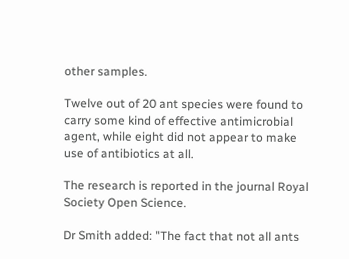other samples.

Twelve out of 20 ant species were found to carry some kind of effective antimicrobial agent, while eight did not appear to make use of antibiotics at all.

The research is reported in the journal Royal Society Open Science.

Dr Smith added: "The fact that not all ants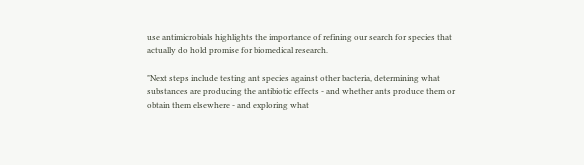use antimicrobials highlights the importance of refining our search for species that actually do hold promise for biomedical research.

"Next steps include testing ant species against other bacteria, determining what substances are producing the antibiotic effects - and whether ants produce them or obtain them elsewhere - and exploring what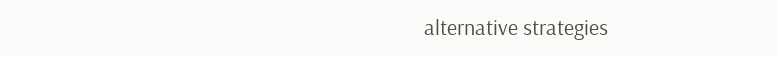alternative strategies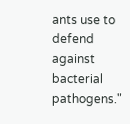ants use to defend against bacterial pathogens."